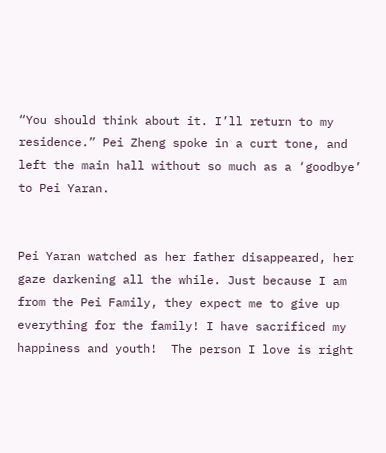“You should think about it. I’ll return to my residence.” Pei Zheng spoke in a curt tone, and left the main hall without so much as a ‘goodbye’ to Pei Yaran.


Pei Yaran watched as her father disappeared, her gaze darkening all the while. Just because I am from the Pei Family, they expect me to give up everything for the family! I have sacrificed my happiness and youth!  The person I love is right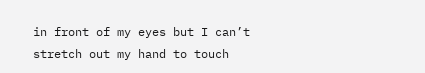in front of my eyes but I can’t stretch out my hand to touch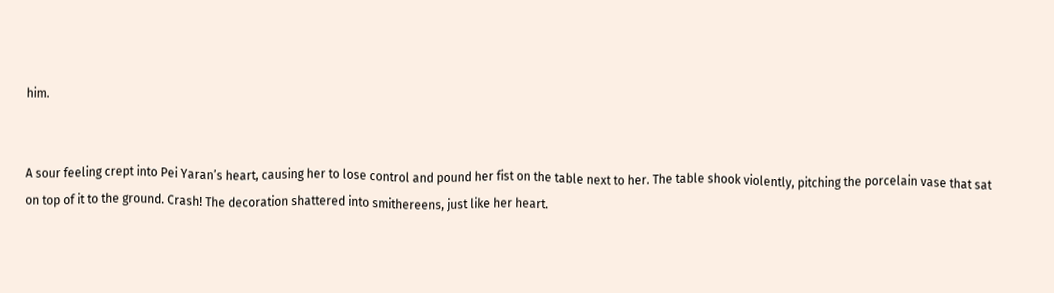him.


A sour feeling crept into Pei Yaran’s heart, causing her to lose control and pound her fist on the table next to her. The table shook violently, pitching the porcelain vase that sat on top of it to the ground. Crash! The decoration shattered into smithereens, just like her heart.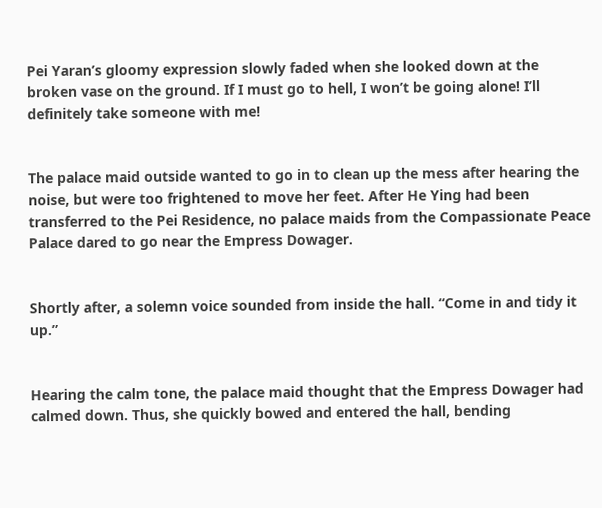Pei Yaran’s gloomy expression slowly faded when she looked down at the broken vase on the ground. If I must go to hell, I won’t be going alone! I’ll definitely take someone with me!


The palace maid outside wanted to go in to clean up the mess after hearing the noise, but were too frightened to move her feet. After He Ying had been transferred to the Pei Residence, no palace maids from the Compassionate Peace Palace dared to go near the Empress Dowager.


Shortly after, a solemn voice sounded from inside the hall. “Come in and tidy it up.”


Hearing the calm tone, the palace maid thought that the Empress Dowager had calmed down. Thus, she quickly bowed and entered the hall, bending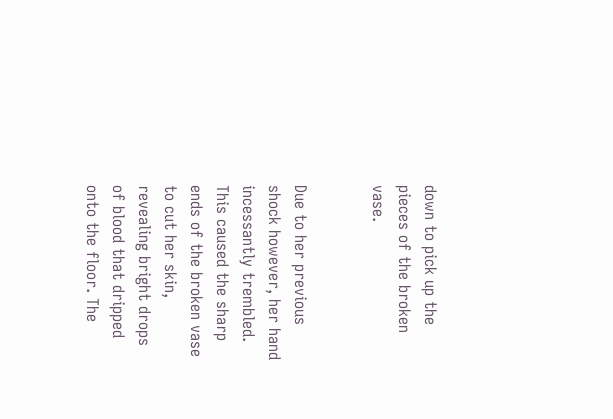down to pick up the pieces of the broken vase.


Due to her previous shock however, her hand incessantly trembled. This caused the sharp ends of the broken vase to cut her skin, revealing bright drops of blood that dripped onto the floor. The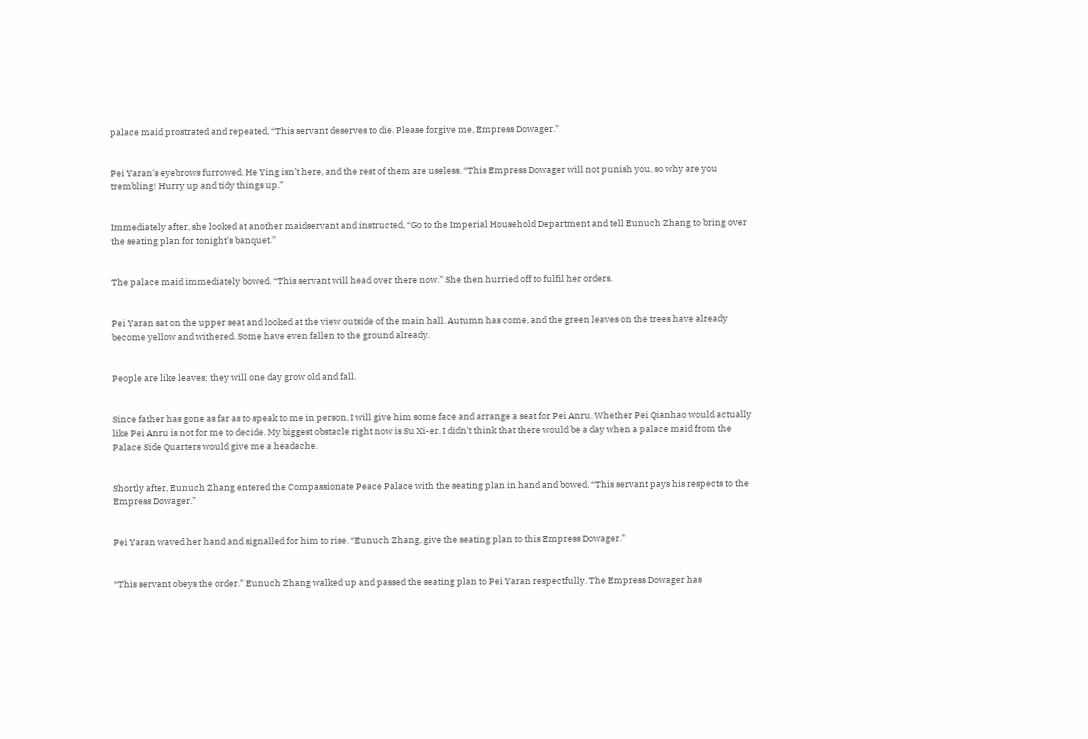palace maid prostrated and repeated, “This servant deserves to die. Please forgive me, Empress Dowager.”


Pei Yaran’s eyebrows furrowed. He Ying isn’t here, and the rest of them are useless. “This Empress Dowager will not punish you, so why are you trembling! Hurry up and tidy things up.”


Immediately after, she looked at another maidservant and instructed, “Go to the Imperial Household Department and tell Eunuch Zhang to bring over the seating plan for tonight’s banquet.”


The palace maid immediately bowed. “This servant will head over there now.” She then hurried off to fulfil her orders.


Pei Yaran sat on the upper seat and looked at the view outside of the main hall. Autumn has come, and the green leaves on the trees have already become yellow and withered. Some have even fallen to the ground already.


People are like leaves; they will one day grow old and fall.


Since father has gone as far as to speak to me in person, I will give him some face and arrange a seat for Pei Anru. Whether Pei Qianhao would actually like Pei Anru is not for me to decide. My biggest obstacle right now is Su Xi-er. I didn’t think that there would be a day when a palace maid from the Palace Side Quarters would give me a headache.


Shortly after, Eunuch Zhang entered the Compassionate Peace Palace with the seating plan in hand and bowed. “This servant pays his respects to the Empress Dowager.”


Pei Yaran waved her hand and signalled for him to rise. “Eunuch Zhang, give the seating plan to this Empress Dowager.”


“This servant obeys the order.” Eunuch Zhang walked up and passed the seating plan to Pei Yaran respectfully. The Empress Dowager has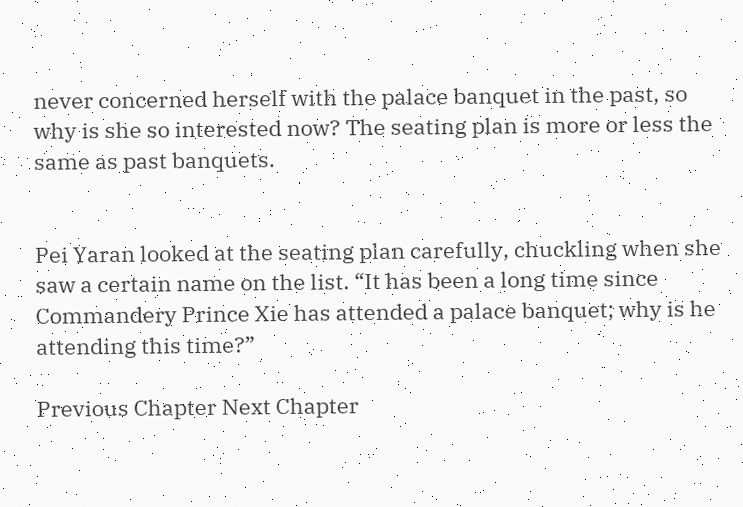never concerned herself with the palace banquet in the past, so why is she so interested now? The seating plan is more or less the same as past banquets.


Pei Yaran looked at the seating plan carefully, chuckling when she saw a certain name on the list. “It has been a long time since Commandery Prince Xie has attended a palace banquet; why is he attending this time?”

Previous Chapter Next Chapter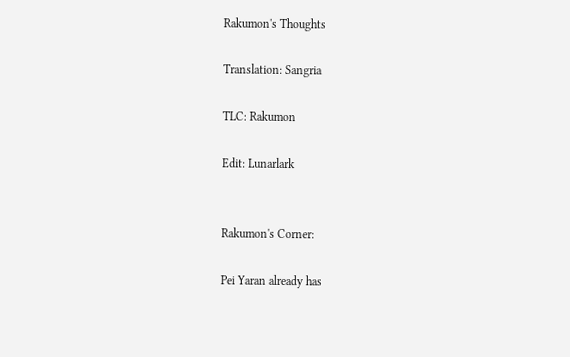Rakumon's Thoughts

Translation: Sangria

TLC: Rakumon

Edit: Lunarlark


Rakumon's Corner:

Pei Yaran already has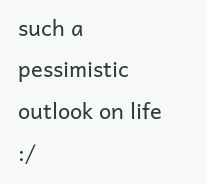such a pessimistic outlook on life :/